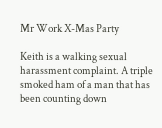Mr Work X-Mas Party

Keith is a walking sexual harassment complaint. A triple smoked ham of a man that has been counting down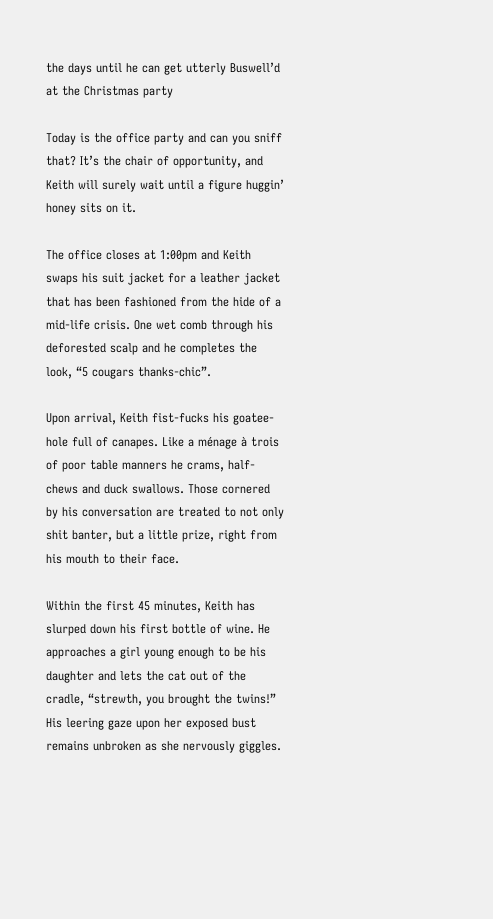the days until he can get utterly Buswell’d at the Christmas party

Today is the office party and can you sniff that? It’s the chair of opportunity, and Keith will surely wait until a figure huggin’ honey sits on it.

The office closes at 1:00pm and Keith swaps his suit jacket for a leather jacket that has been fashioned from the hide of a mid-life crisis. One wet comb through his deforested scalp and he completes the look, “5 cougars thanks-chic”.

Upon arrival, Keith fist-fucks his goatee-hole full of canapes. Like a ménage à trois of poor table manners he crams, half-chews and duck swallows. Those cornered by his conversation are treated to not only shit banter, but a little prize, right from his mouth to their face.

Within the first 45 minutes, Keith has slurped down his first bottle of wine. He approaches a girl young enough to be his daughter and lets the cat out of the cradle, “strewth, you brought the twins!” His leering gaze upon her exposed bust remains unbroken as she nervously giggles.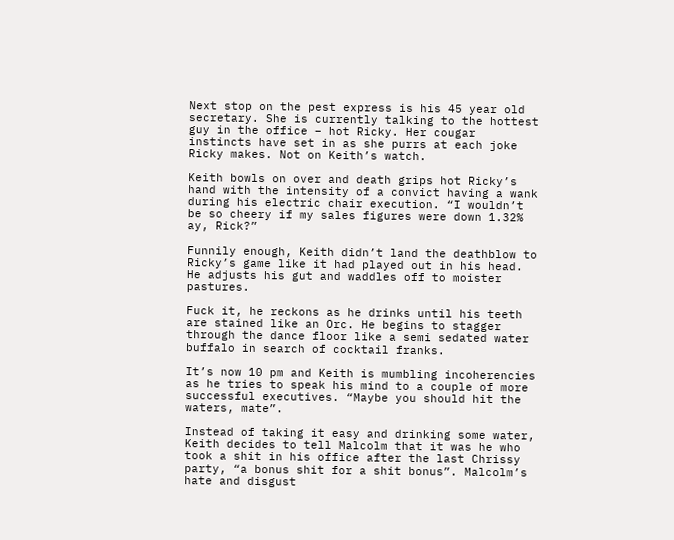Next stop on the pest express is his 45 year old secretary. She is currently talking to the hottest guy in the office – hot Ricky. Her cougar instincts have set in as she purrs at each joke Ricky makes. Not on Keith’s watch.

Keith bowls on over and death grips hot Ricky’s hand with the intensity of a convict having a wank during his electric chair execution. “I wouldn’t be so cheery if my sales figures were down 1.32% ay, Rick?”

Funnily enough, Keith didn’t land the deathblow to Ricky’s game like it had played out in his head. He adjusts his gut and waddles off to moister pastures.

Fuck it, he reckons as he drinks until his teeth are stained like an Orc. He begins to stagger through the dance floor like a semi sedated water buffalo in search of cocktail franks.

It’s now 10 pm and Keith is mumbling incoherencies as he tries to speak his mind to a couple of more successful executives. “Maybe you should hit the waters, mate”.

Instead of taking it easy and drinking some water, Keith decides to tell Malcolm that it was he who took a shit in his office after the last Chrissy party, “a bonus shit for a shit bonus”. Malcolm’s hate and disgust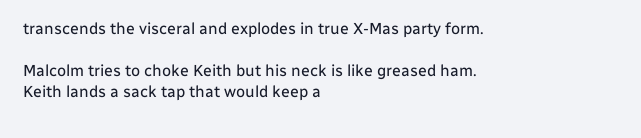transcends the visceral and explodes in true X-Mas party form.

Malcolm tries to choke Keith but his neck is like greased ham. Keith lands a sack tap that would keep a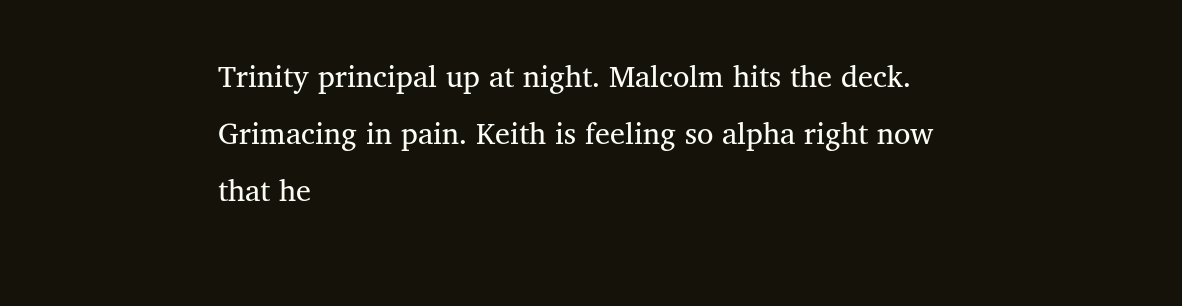Trinity principal up at night. Malcolm hits the deck. Grimacing in pain. Keith is feeling so alpha right now that he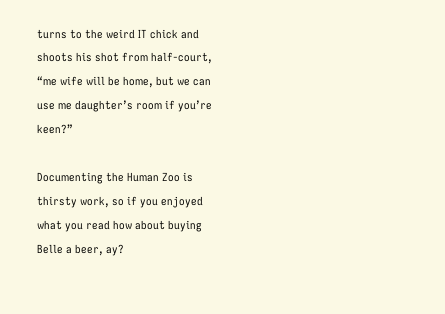turns to the weird IT chick and shoots his shot from half-court, “me wife will be home, but we can use me daughter’s room if you’re keen?”

Documenting the Human Zoo is thirsty work, so if you enjoyed what you read how about buying Belle a beer, ay?